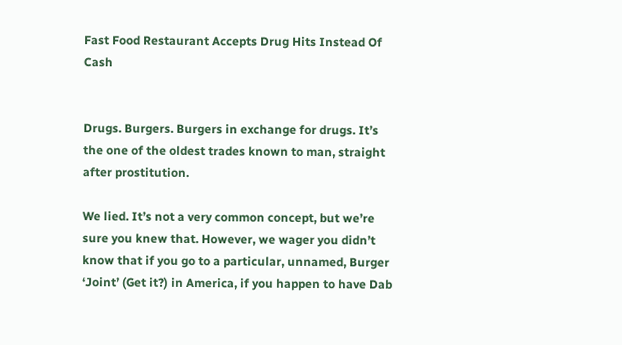Fast Food Restaurant Accepts Drug Hits Instead Of Cash


Drugs. Burgers. Burgers in exchange for drugs. It’s the one of the oldest trades known to man, straight after prostitution.

We lied. It’s not a very common concept, but we’re sure you knew that. However, we wager you didn’t know that if you go to a particular, unnamed, Burger ‘Joint’ (Get it?) in America, if you happen to have Dab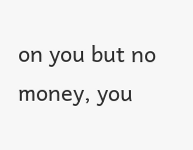on you but no money, you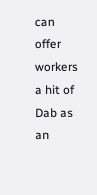can offer workers a hit of Dab as an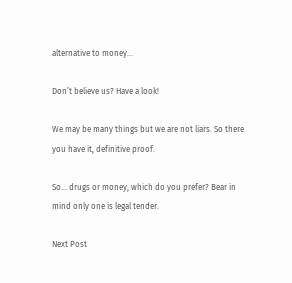alternative to money…

Don’t believe us? Have a look!

We may be many things but we are not liars. So there you have it, definitive proof.

So… drugs or money, which do you prefer? Bear in mind only one is legal tender.

Next Post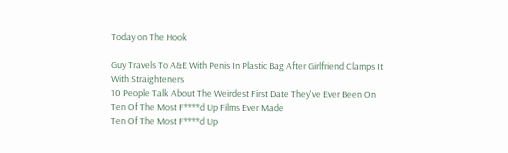Today on The Hook

Guy Travels To A&E With Penis In Plastic Bag After Girlfriend Clamps It With Straighteners
10 People Talk About The Weirdest First Date They've Ever Been On
Ten Of The Most F****d Up Films Ever Made
Ten Of The Most F****d Up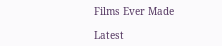Films Ever Made

Latest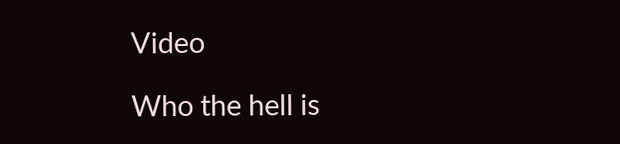Video

Who the hell is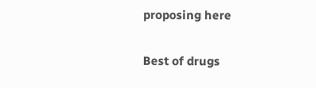proposing here

Best of drugs